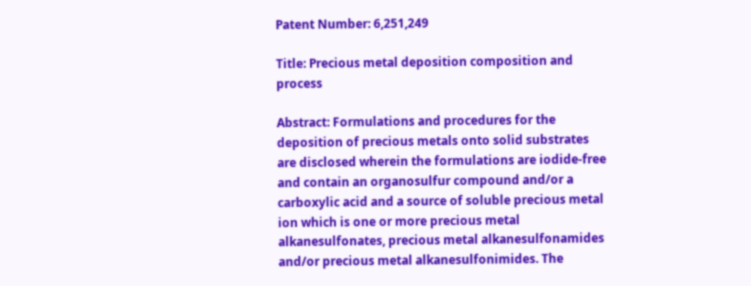Patent Number: 6,251,249

Title: Precious metal deposition composition and process

Abstract: Formulations and procedures for the deposition of precious metals onto solid substrates are disclosed wherein the formulations are iodide-free and contain an organosulfur compound and/or a carboxylic acid and a source of soluble precious metal ion which is one or more precious metal alkanesulfonates, precious metal alkanesulfonamides and/or precious metal alkanesulfonimides. The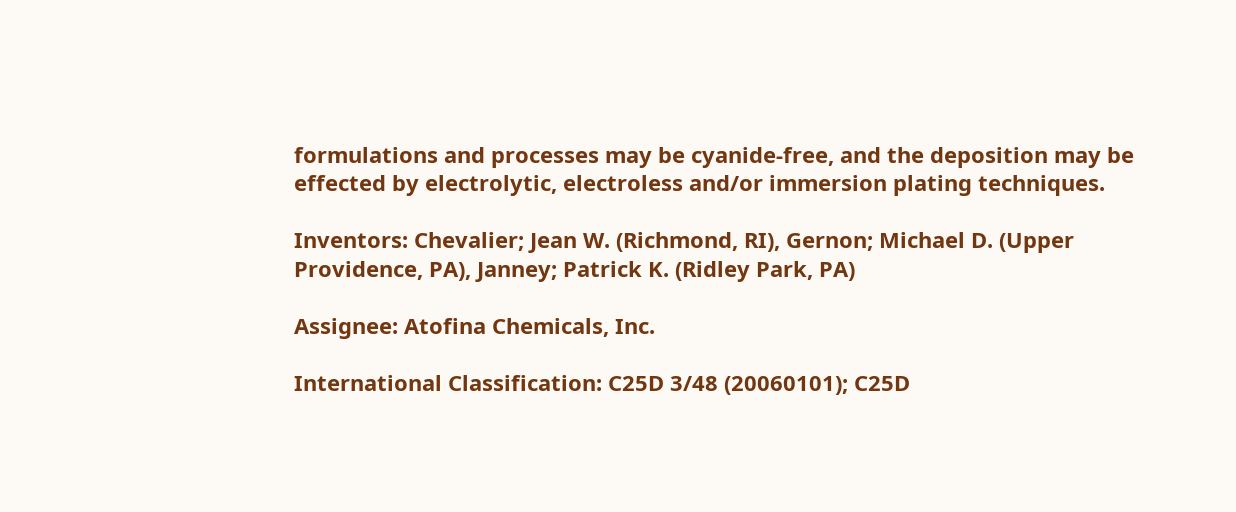formulations and processes may be cyanide-free, and the deposition may be effected by electrolytic, electroless and/or immersion plating techniques.

Inventors: Chevalier; Jean W. (Richmond, RI), Gernon; Michael D. (Upper Providence, PA), Janney; Patrick K. (Ridley Park, PA)

Assignee: Atofina Chemicals, Inc.

International Classification: C25D 3/48 (20060101); C25D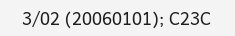3/02 (20060101); C23C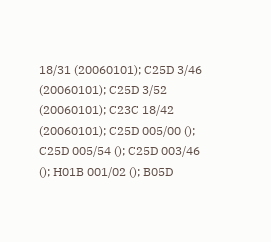18/31 (20060101); C25D 3/46 (20060101); C25D 3/52 (20060101); C23C 18/42 (20060101); C25D 005/00 (); C25D 005/54 (); C25D 003/46 (); H01B 001/02 (); B05D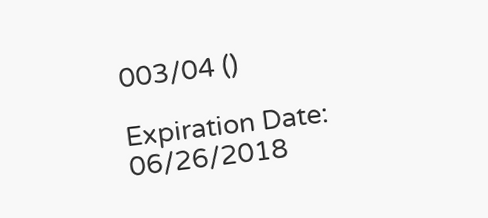003/04 ()

Expiration Date: 06/26/2018